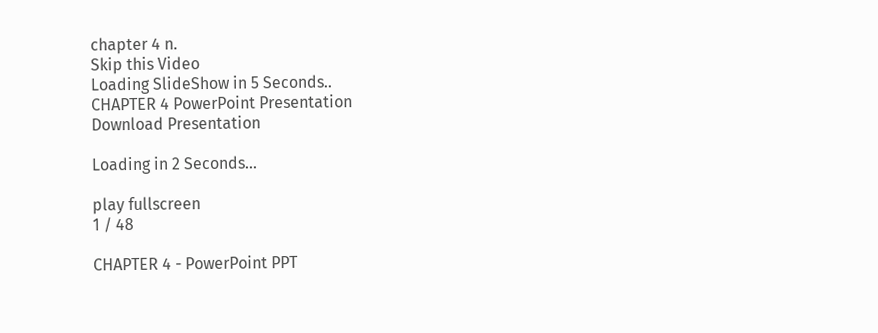chapter 4 n.
Skip this Video
Loading SlideShow in 5 Seconds..
CHAPTER 4 PowerPoint Presentation
Download Presentation

Loading in 2 Seconds...

play fullscreen
1 / 48

CHAPTER 4 - PowerPoint PPT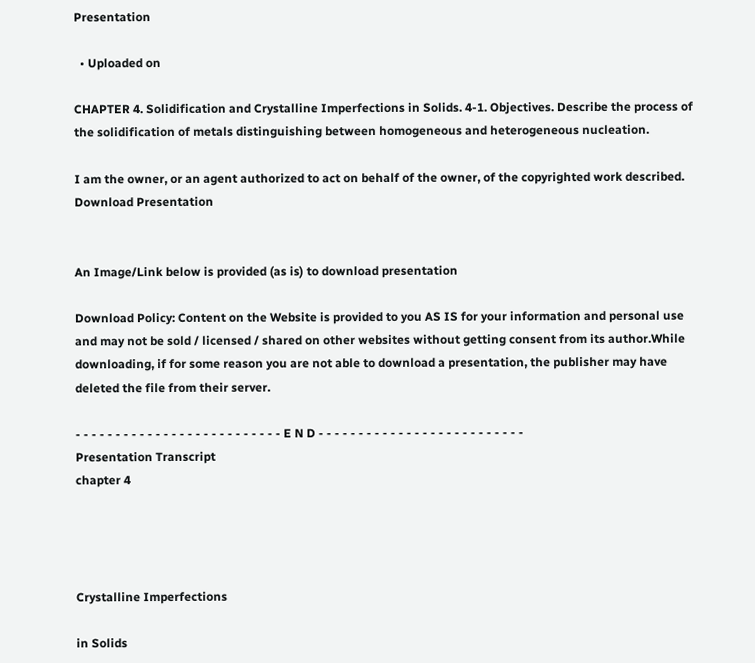Presentation

  • Uploaded on

CHAPTER 4. Solidification and Crystalline Imperfections in Solids. 4-1. Objectives. Describe the process of the solidification of metals distinguishing between homogeneous and heterogeneous nucleation.

I am the owner, or an agent authorized to act on behalf of the owner, of the copyrighted work described.
Download Presentation


An Image/Link below is provided (as is) to download presentation

Download Policy: Content on the Website is provided to you AS IS for your information and personal use and may not be sold / licensed / shared on other websites without getting consent from its author.While downloading, if for some reason you are not able to download a presentation, the publisher may have deleted the file from their server.

- - - - - - - - - - - - - - - - - - - - - - - - - - E N D - - - - - - - - - - - - - - - - - - - - - - - - - -
Presentation Transcript
chapter 4




Crystalline Imperfections

in Solids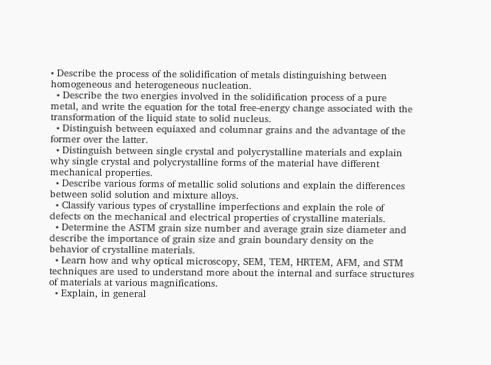• Describe the process of the solidification of metals distinguishing between homogeneous and heterogeneous nucleation.
  • Describe the two energies involved in the solidification process of a pure metal, and write the equation for the total free-energy change associated with the transformation of the liquid state to solid nucleus.
  • Distinguish between equiaxed and columnar grains and the advantage of the former over the latter.
  • Distinguish between single crystal and polycrystalline materials and explain why single crystal and polycrystalline forms of the material have different mechanical properties.
  • Describe various forms of metallic solid solutions and explain the differences between solid solution and mixture alloys.
  • Classify various types of crystalline imperfections and explain the role of defects on the mechanical and electrical properties of crystalline materials.
  • Determine the ASTM grain size number and average grain size diameter and describe the importance of grain size and grain boundary density on the behavior of crystalline materials.
  • Learn how and why optical microscopy, SEM, TEM, HRTEM, AFM, and STM techniques are used to understand more about the internal and surface structures of materials at various magnifications.
  • Explain, in general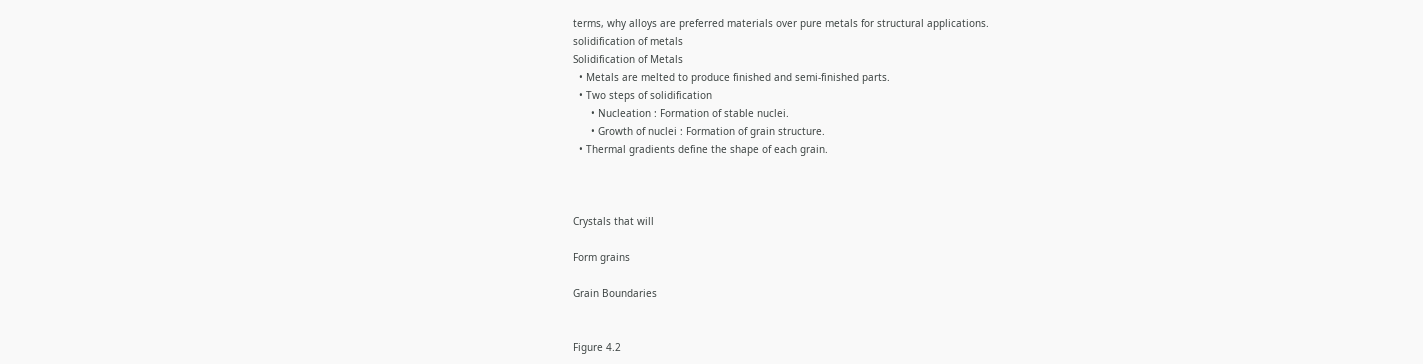terms, why alloys are preferred materials over pure metals for structural applications.
solidification of metals
Solidification of Metals
  • Metals are melted to produce finished and semi-finished parts.
  • Two steps of solidification
      • Nucleation : Formation of stable nuclei.
      • Growth of nuclei : Formation of grain structure.
  • Thermal gradients define the shape of each grain.



Crystals that will

Form grains

Grain Boundaries


Figure 4.2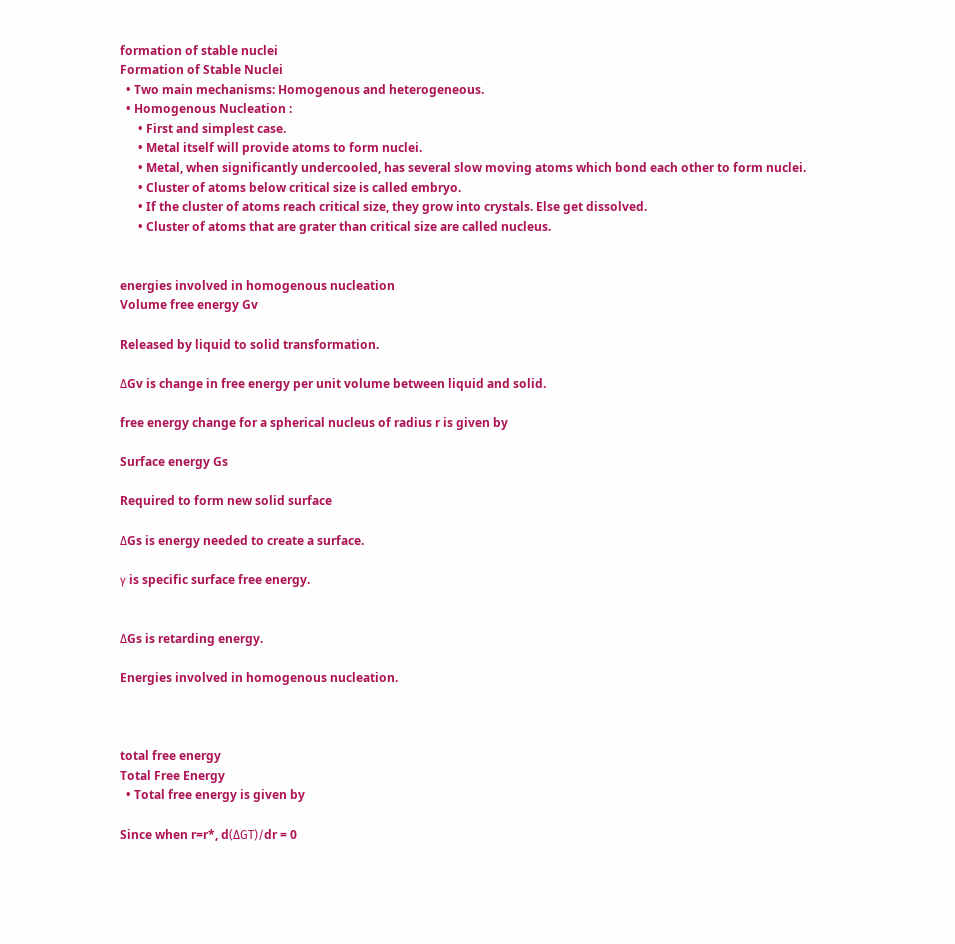formation of stable nuclei
Formation of Stable Nuclei
  • Two main mechanisms: Homogenous and heterogeneous.
  • Homogenous Nucleation :
      • First and simplest case.
      • Metal itself will provide atoms to form nuclei.
      • Metal, when significantly undercooled, has several slow moving atoms which bond each other to form nuclei.
      • Cluster of atoms below critical size is called embryo.
      • If the cluster of atoms reach critical size, they grow into crystals. Else get dissolved.
      • Cluster of atoms that are grater than critical size are called nucleus.


energies involved in homogenous nucleation
Volume free energy Gv

Released by liquid to solid transformation.

ΔGv is change in free energy per unit volume between liquid and solid.

free energy change for a spherical nucleus of radius r is given by

Surface energy Gs

Required to form new solid surface

ΔGs is energy needed to create a surface.

γ is specific surface free energy.


ΔGs is retarding energy.

Energies involved in homogenous nucleation.



total free energy
Total Free Energy
  • Total free energy is given by

Since when r=r*, d(ΔGT)/dr = 0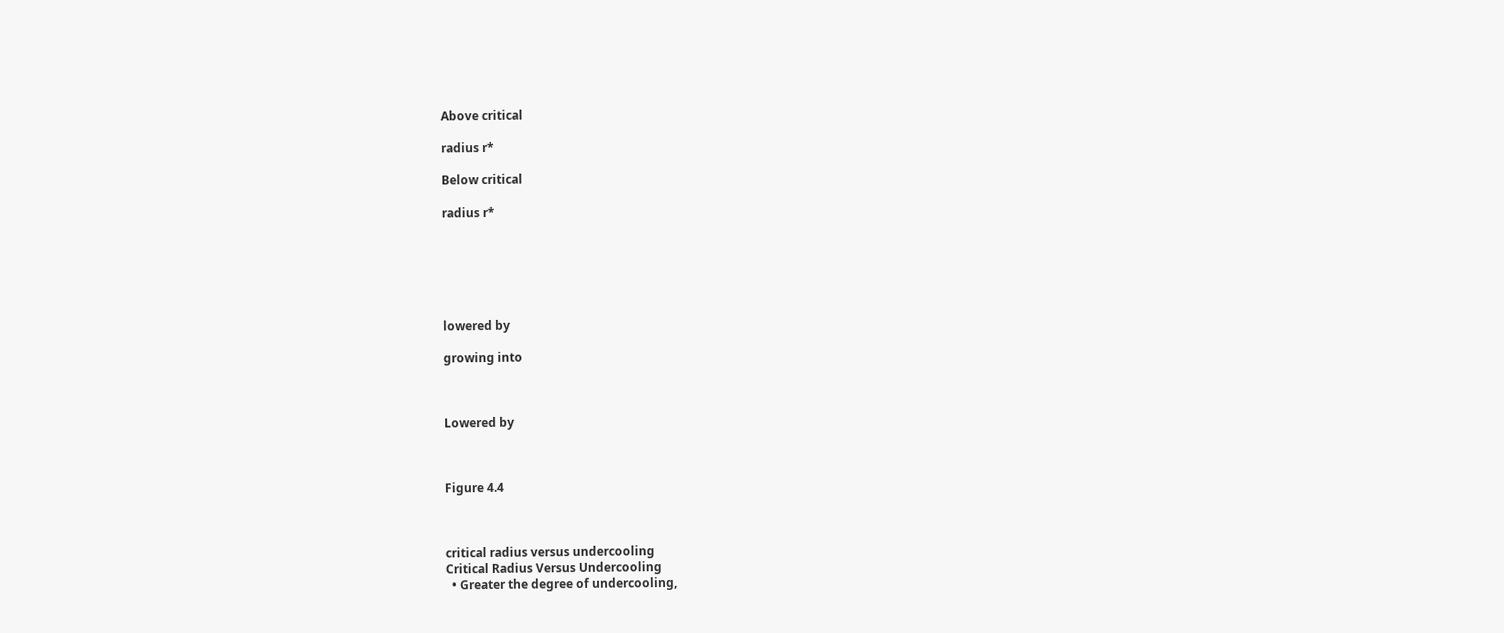Above critical

radius r*

Below critical

radius r*






lowered by

growing into



Lowered by



Figure 4.4



critical radius versus undercooling
Critical Radius Versus Undercooling
  • Greater the degree of undercooling,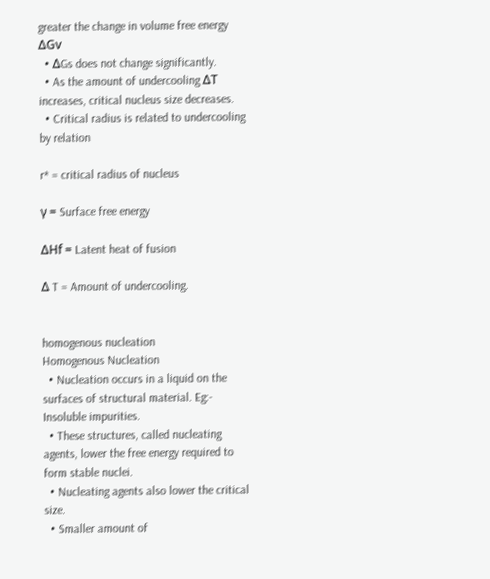greater the change in volume free energy ΔGv
  • ΔGs does not change significantly.
  • As the amount of undercooling ΔT increases, critical nucleus size decreases.
  • Critical radius is related to undercooling by relation

r* = critical radius of nucleus

γ = Surface free energy

ΔHf = Latent heat of fusion

Δ T = Amount of undercooling.


homogenous nucleation
Homogenous Nucleation
  • Nucleation occurs in a liquid on the surfaces of structural material. Eg:- Insoluble impurities.
  • These structures, called nucleating agents, lower the free energy required to form stable nuclei.
  • Nucleating agents also lower the critical size.
  • Smaller amount of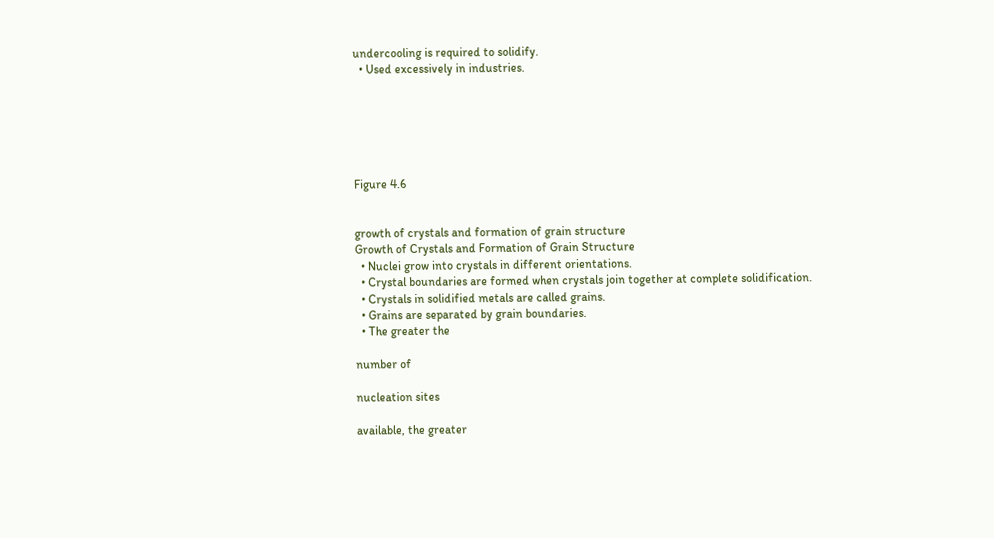undercooling is required to solidify.
  • Used excessively in industries.






Figure 4.6


growth of crystals and formation of grain structure
Growth of Crystals and Formation of Grain Structure
  • Nuclei grow into crystals in different orientations.
  • Crystal boundaries are formed when crystals join together at complete solidification.
  • Crystals in solidified metals are called grains.
  • Grains are separated by grain boundaries.
  • The greater the

number of

nucleation sites

available, the greater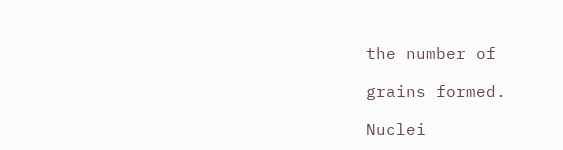the number of

grains formed.

Nuclei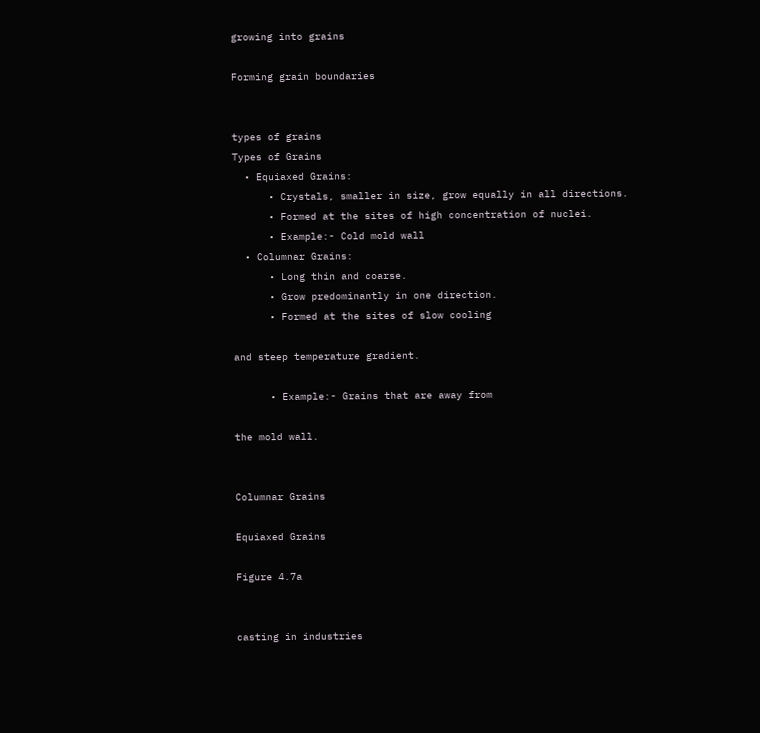growing into grains

Forming grain boundaries


types of grains
Types of Grains
  • Equiaxed Grains:
      • Crystals, smaller in size, grow equally in all directions.
      • Formed at the sites of high concentration of nuclei.
      • Example:- Cold mold wall
  • Columnar Grains:
      • Long thin and coarse.
      • Grow predominantly in one direction.
      • Formed at the sites of slow cooling

and steep temperature gradient.

      • Example:- Grains that are away from

the mold wall.


Columnar Grains

Equiaxed Grains

Figure 4.7a


casting in industries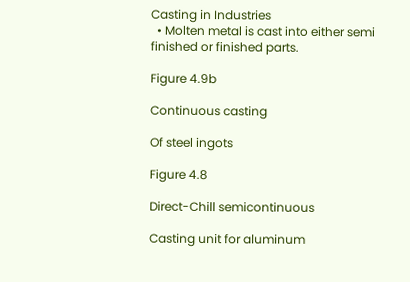Casting in Industries
  • Molten metal is cast into either semi finished or finished parts.

Figure 4.9b

Continuous casting

Of steel ingots

Figure 4.8

Direct-Chill semicontinuous

Casting unit for aluminum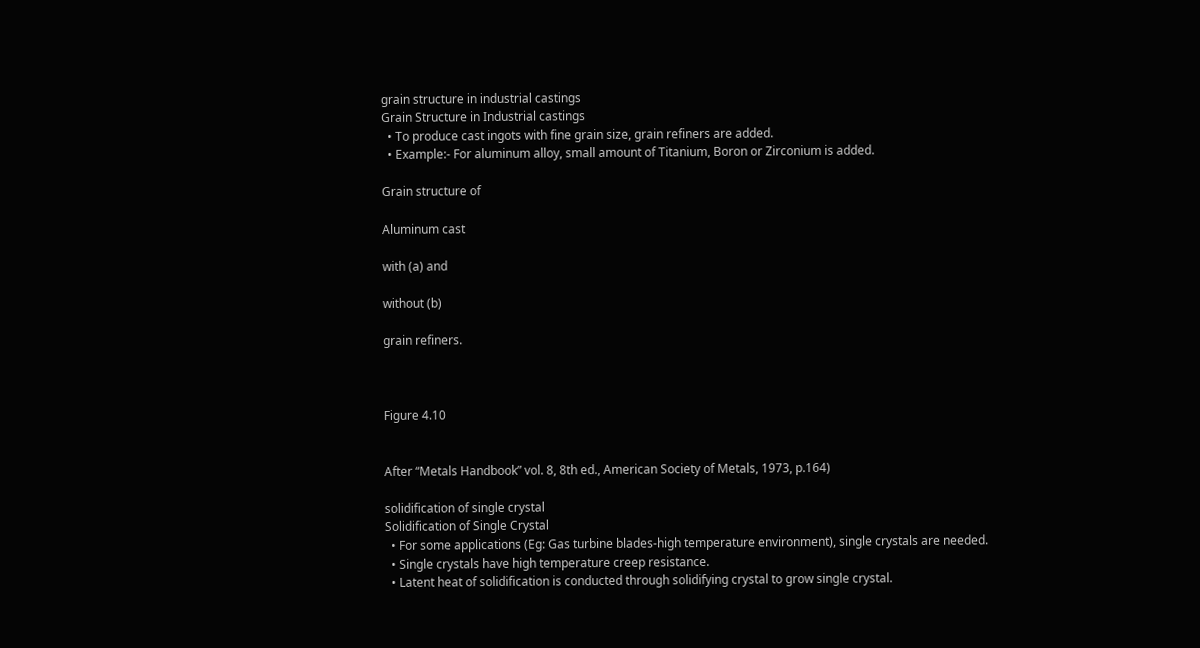grain structure in industrial castings
Grain Structure in Industrial castings
  • To produce cast ingots with fine grain size, grain refiners are added.
  • Example:- For aluminum alloy, small amount of Titanium, Boron or Zirconium is added.

Grain structure of

Aluminum cast

with (a) and

without (b)

grain refiners.



Figure 4.10


After “Metals Handbook” vol. 8, 8th ed., American Society of Metals, 1973, p.164)

solidification of single crystal
Solidification of Single Crystal
  • For some applications (Eg: Gas turbine blades-high temperature environment), single crystals are needed.
  • Single crystals have high temperature creep resistance.
  • Latent heat of solidification is conducted through solidifying crystal to grow single crystal.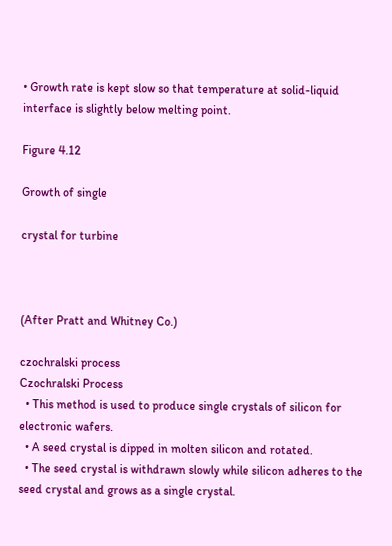• Growth rate is kept slow so that temperature at solid-liquid interface is slightly below melting point.

Figure 4.12

Growth of single

crystal for turbine



(After Pratt and Whitney Co.)

czochralski process
Czochralski Process
  • This method is used to produce single crystals of silicon for electronic wafers.
  • A seed crystal is dipped in molten silicon and rotated.
  • The seed crystal is withdrawn slowly while silicon adheres to the seed crystal and grows as a single crystal.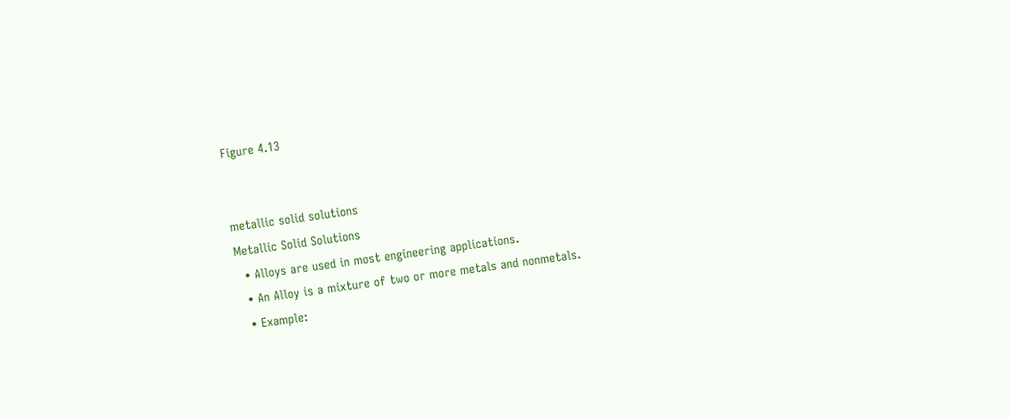Figure 4.13


metallic solid solutions
Metallic Solid Solutions
  • Alloys are used in most engineering applications.
  • An Alloy is a mixture of two or more metals and nonmetals.
  • Example: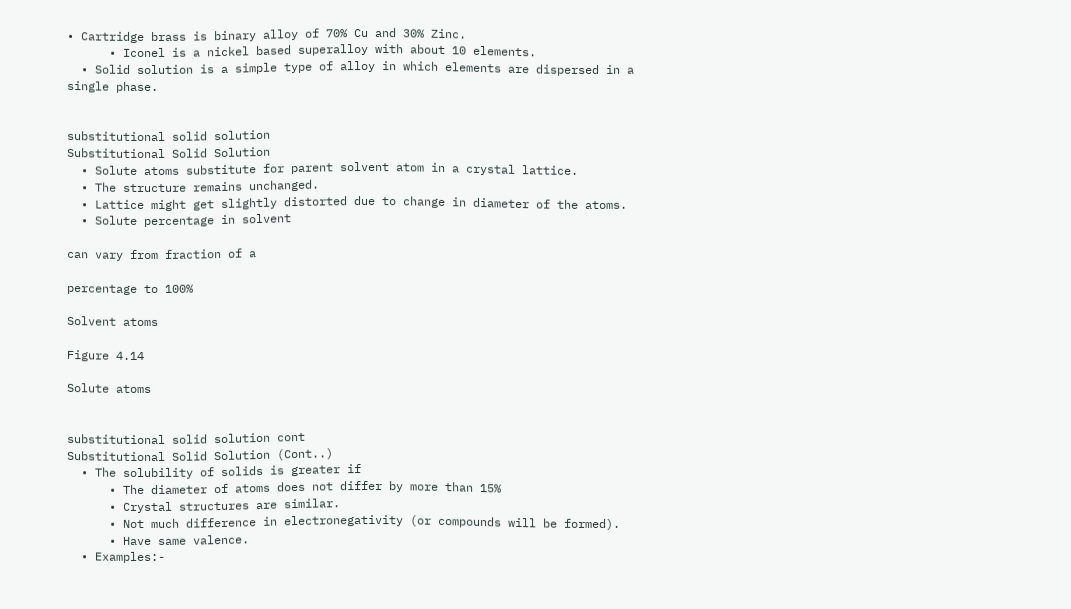• Cartridge brass is binary alloy of 70% Cu and 30% Zinc.
      • Iconel is a nickel based superalloy with about 10 elements.
  • Solid solution is a simple type of alloy in which elements are dispersed in a single phase.


substitutional solid solution
Substitutional Solid Solution
  • Solute atoms substitute for parent solvent atom in a crystal lattice.
  • The structure remains unchanged.
  • Lattice might get slightly distorted due to change in diameter of the atoms.
  • Solute percentage in solvent

can vary from fraction of a

percentage to 100%

Solvent atoms

Figure 4.14

Solute atoms


substitutional solid solution cont
Substitutional Solid Solution (Cont..)
  • The solubility of solids is greater if
      • The diameter of atoms does not differ by more than 15%
      • Crystal structures are similar.
      • Not much difference in electronegativity (or compounds will be formed).
      • Have same valence.
  • Examples:-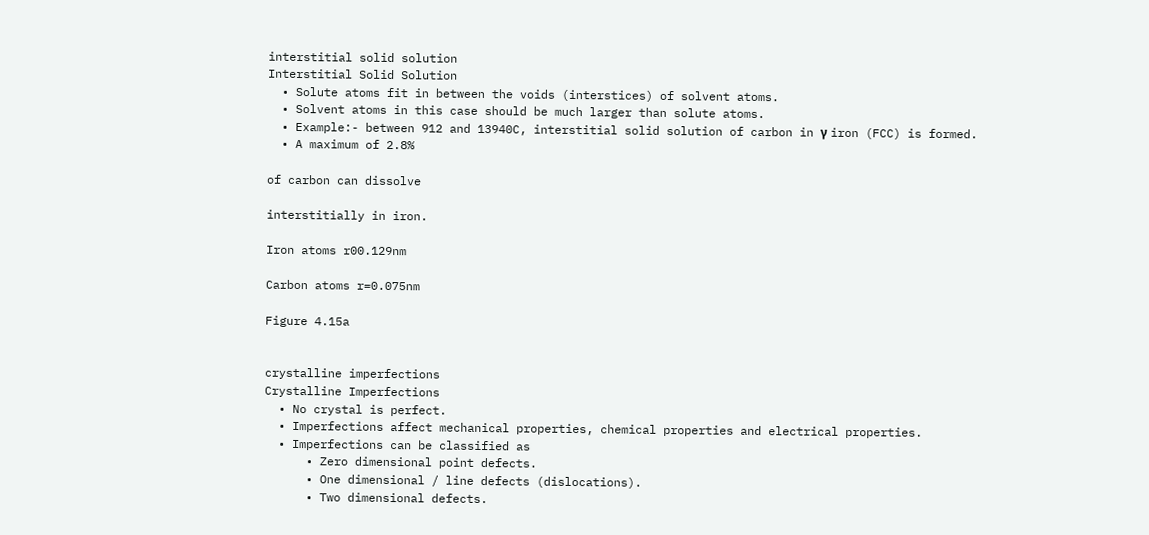interstitial solid solution
Interstitial Solid Solution
  • Solute atoms fit in between the voids (interstices) of solvent atoms.
  • Solvent atoms in this case should be much larger than solute atoms.
  • Example:- between 912 and 13940C, interstitial solid solution of carbon in γ iron (FCC) is formed.
  • A maximum of 2.8%

of carbon can dissolve

interstitially in iron.

Iron atoms r00.129nm

Carbon atoms r=0.075nm

Figure 4.15a


crystalline imperfections
Crystalline Imperfections
  • No crystal is perfect.
  • Imperfections affect mechanical properties, chemical properties and electrical properties.
  • Imperfections can be classified as
      • Zero dimensional point defects.
      • One dimensional / line defects (dislocations).
      • Two dimensional defects.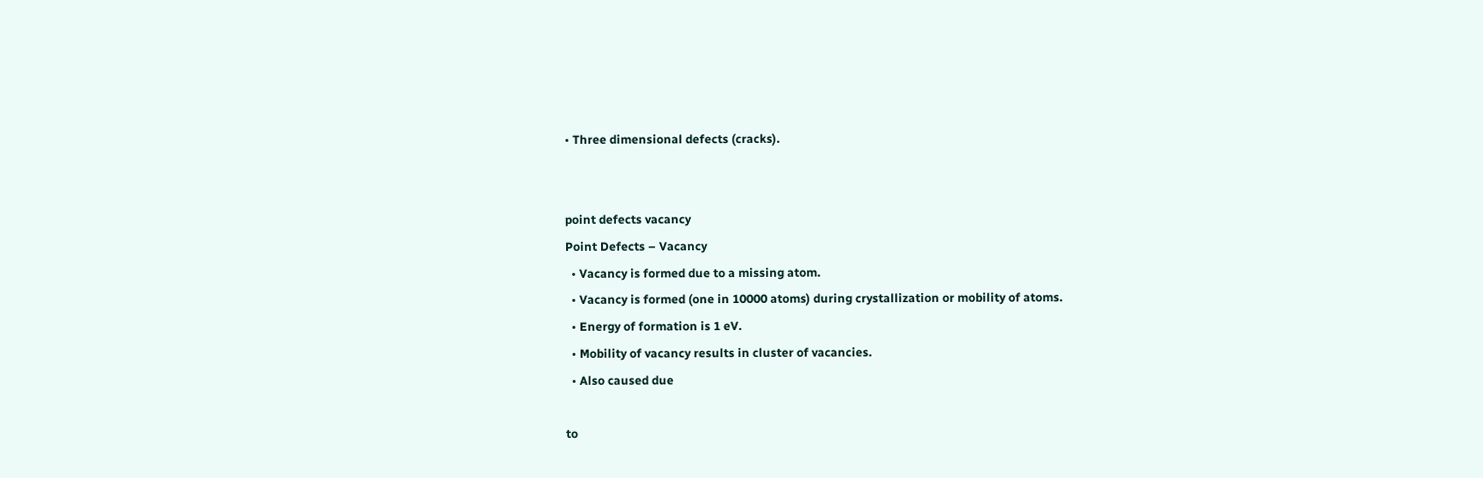• Three dimensional defects (cracks).


point defects vacancy
Point Defects – Vacancy
  • Vacancy is formed due to a missing atom.
  • Vacancy is formed (one in 10000 atoms) during crystallization or mobility of atoms.
  • Energy of formation is 1 eV.
  • Mobility of vacancy results in cluster of vacancies.
  • Also caused due

to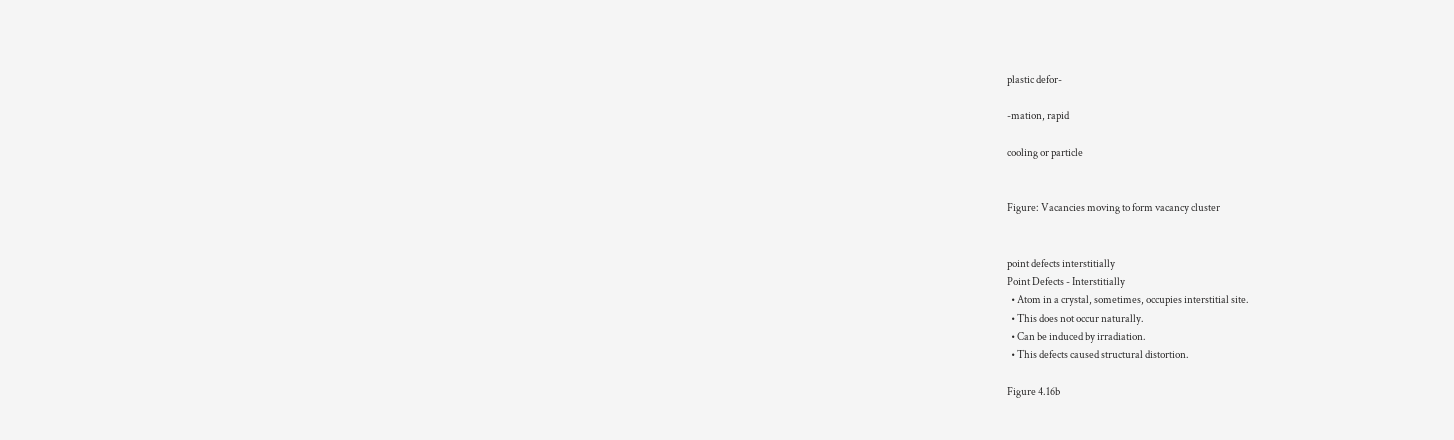plastic defor-

-mation, rapid

cooling or particle


Figure: Vacancies moving to form vacancy cluster


point defects interstitially
Point Defects - Interstitially
  • Atom in a crystal, sometimes, occupies interstitial site.
  • This does not occur naturally.
  • Can be induced by irradiation.
  • This defects caused structural distortion.

Figure 4.16b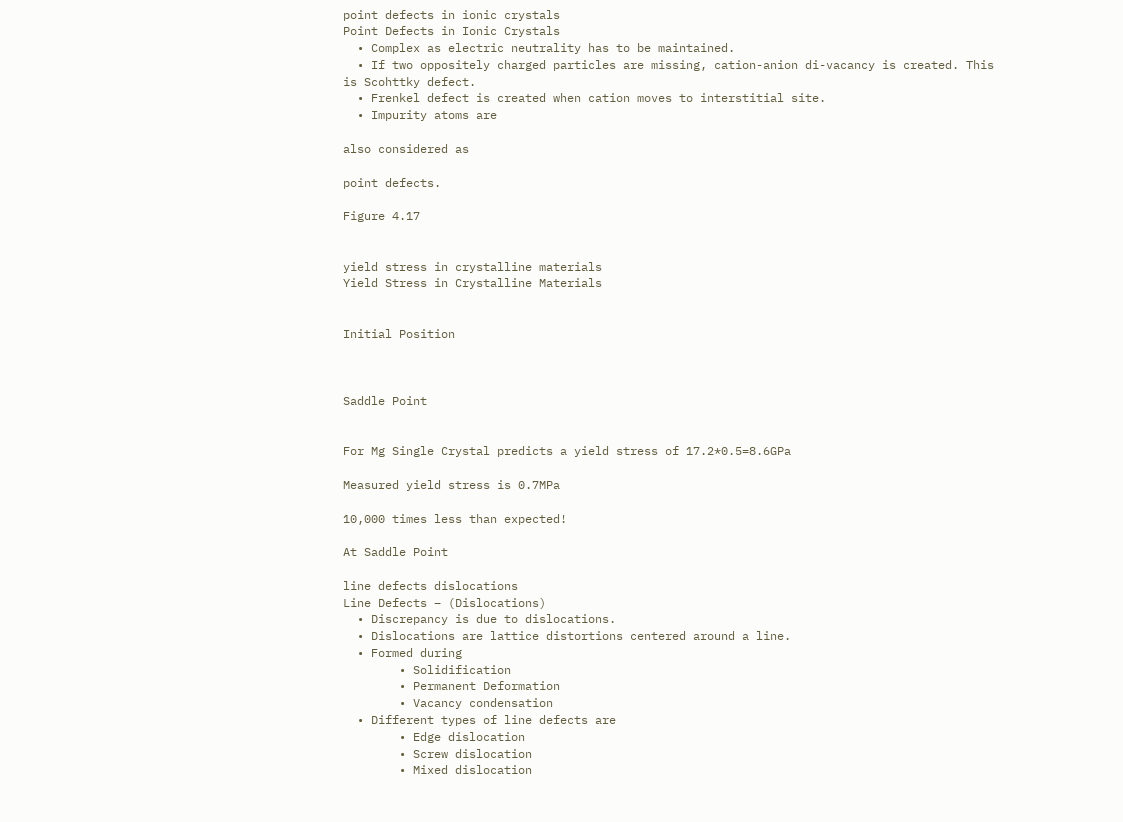point defects in ionic crystals
Point Defects in Ionic Crystals
  • Complex as electric neutrality has to be maintained.
  • If two oppositely charged particles are missing, cation-anion di-vacancy is created. This is Scohttky defect.
  • Frenkel defect is created when cation moves to interstitial site.
  • Impurity atoms are

also considered as

point defects.

Figure 4.17


yield stress in crystalline materials
Yield Stress in Crystalline Materials


Initial Position



Saddle Point


For Mg Single Crystal predicts a yield stress of 17.2*0.5=8.6GPa

Measured yield stress is 0.7MPa

10,000 times less than expected!

At Saddle Point

line defects dislocations
Line Defects – (Dislocations)
  • Discrepancy is due to dislocations.
  • Dislocations are lattice distortions centered around a line.
  • Formed during
        • Solidification
        • Permanent Deformation
        • Vacancy condensation
  • Different types of line defects are
        • Edge dislocation
        • Screw dislocation
        • Mixed dislocation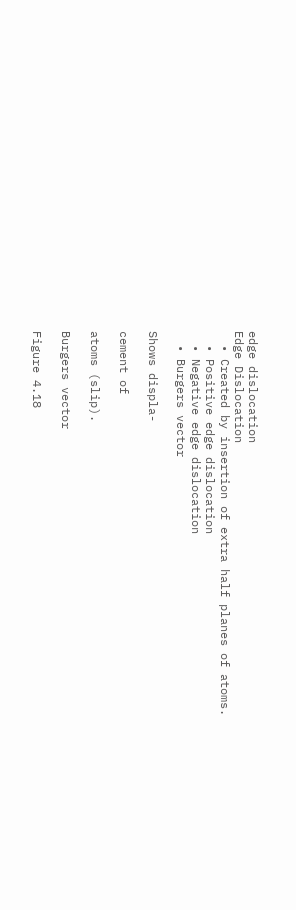edge dislocation
Edge Dislocation
  • Created by insertion of extra half planes of atoms.
  • Positive edge dislocation
  • Negative edge dislocation
  • Burgers vector

Shows displa-

cement of

atoms (slip).

Burgers vector

Figure 4.18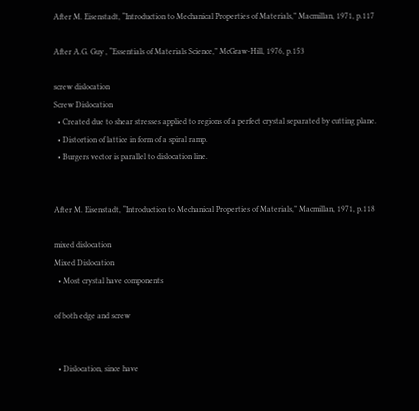After M. Eisenstadt, “Introduction to Mechanical Properties of Materials,” Macmillan, 1971, p.117

After A.G. Guy , “Essentials of Materials Science,” McGraw-Hill, 1976, p.153

screw dislocation
Screw Dislocation
  • Created due to shear stresses applied to regions of a perfect crystal separated by cutting plane.
  • Distortion of lattice in form of a spiral ramp.
  • Burgers vector is parallel to dislocation line.


After M. Eisenstadt, “Introduction to Mechanical Properties of Materials,” Macmillan, 1971, p.118

mixed dislocation
Mixed Dislocation
  • Most crystal have components

of both edge and screw


  • Dislocation, since have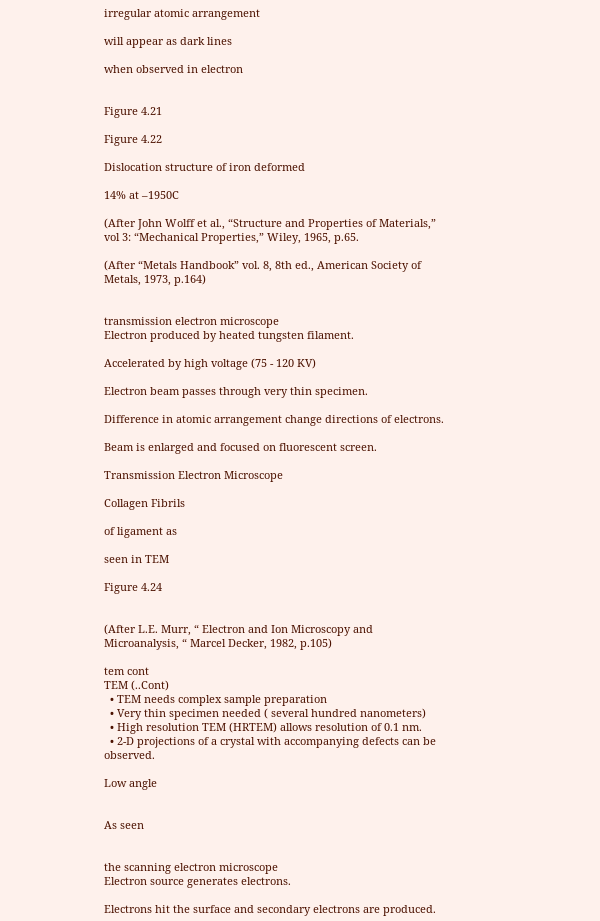irregular atomic arrangement

will appear as dark lines

when observed in electron


Figure 4.21

Figure 4.22

Dislocation structure of iron deformed

14% at –1950C

(After John Wolff et al., “Structure and Properties of Materials,” vol 3: “Mechanical Properties,” Wiley, 1965, p.65.

(After “Metals Handbook” vol. 8, 8th ed., American Society of Metals, 1973, p.164)


transmission electron microscope
Electron produced by heated tungsten filament.

Accelerated by high voltage (75 - 120 KV)

Electron beam passes through very thin specimen.

Difference in atomic arrangement change directions of electrons.

Beam is enlarged and focused on fluorescent screen.

Transmission Electron Microscope

Collagen Fibrils

of ligament as

seen in TEM

Figure 4.24


(After L.E. Murr, “ Electron and Ion Microscopy and Microanalysis, “ Marcel Decker, 1982, p.105)

tem cont
TEM (..Cont)
  • TEM needs complex sample preparation
  • Very thin specimen needed ( several hundred nanometers)
  • High resolution TEM (HRTEM) allows resolution of 0.1 nm.
  • 2-D projections of a crystal with accompanying defects can be observed.

Low angle


As seen


the scanning electron microscope
Electron source generates electrons.

Electrons hit the surface and secondary electrons are produced.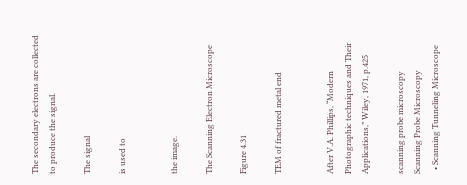The secondary electrons are collected to produce the signal.

The signal

is used to


the image.

The Scanning Electron Microscope

Figure 4.31

TEM of fractured metal end


After V.A. Phillips, “Modern Photographic techniques and Their Applications,” Wiley, 1971, p.425

scanning probe microscopy
Scanning Probe Microscopy
  • Scanning Tunneling Microscope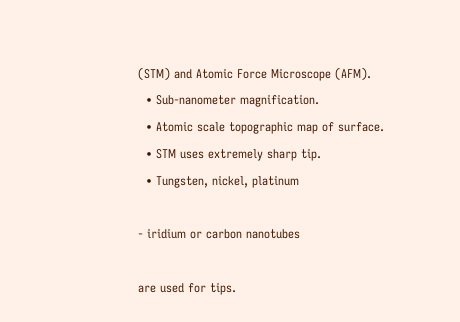(STM) and Atomic Force Microscope (AFM).
  • Sub-nanometer magnification.
  • Atomic scale topographic map of surface.
  • STM uses extremely sharp tip.
  • Tungsten, nickel, platinum

- iridium or carbon nanotubes

are used for tips.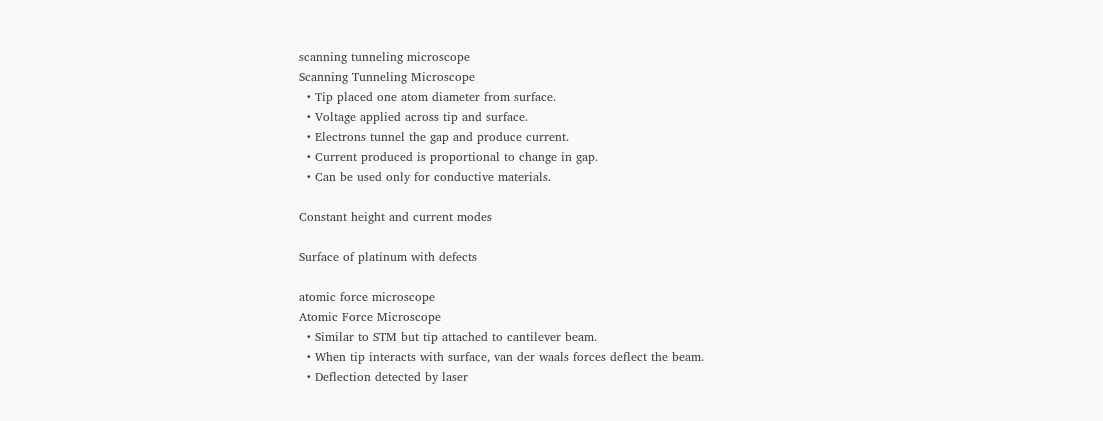scanning tunneling microscope
Scanning Tunneling Microscope
  • Tip placed one atom diameter from surface.
  • Voltage applied across tip and surface.
  • Electrons tunnel the gap and produce current.
  • Current produced is proportional to change in gap.
  • Can be used only for conductive materials.

Constant height and current modes

Surface of platinum with defects

atomic force microscope
Atomic Force Microscope
  • Similar to STM but tip attached to cantilever beam.
  • When tip interacts with surface, van der waals forces deflect the beam.
  • Deflection detected by laser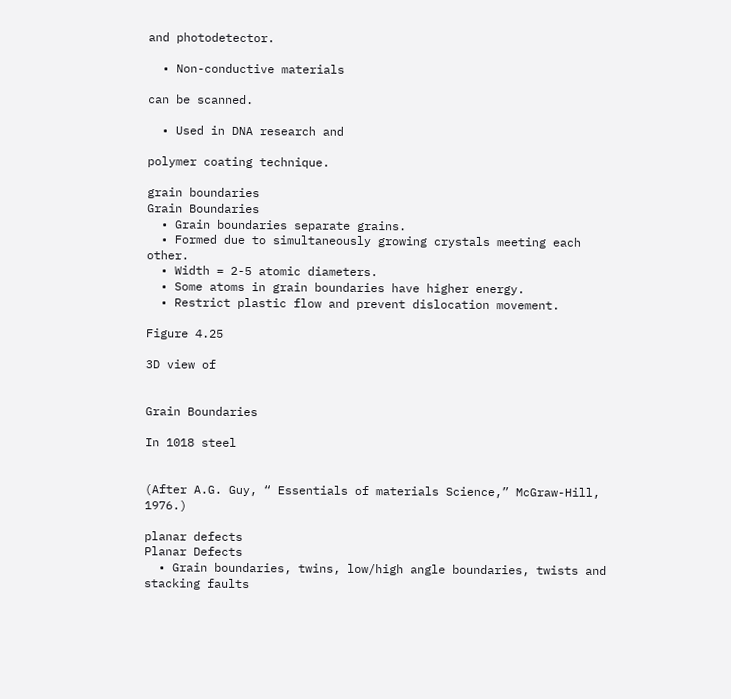and photodetector.

  • Non-conductive materials

can be scanned.

  • Used in DNA research and

polymer coating technique.

grain boundaries
Grain Boundaries
  • Grain boundaries separate grains.
  • Formed due to simultaneously growing crystals meeting each other.
  • Width = 2-5 atomic diameters.
  • Some atoms in grain boundaries have higher energy.
  • Restrict plastic flow and prevent dislocation movement.

Figure 4.25

3D view of


Grain Boundaries

In 1018 steel


(After A.G. Guy, “ Essentials of materials Science,” McGraw-Hill, 1976.)

planar defects
Planar Defects
  • Grain boundaries, twins, low/high angle boundaries, twists and stacking faults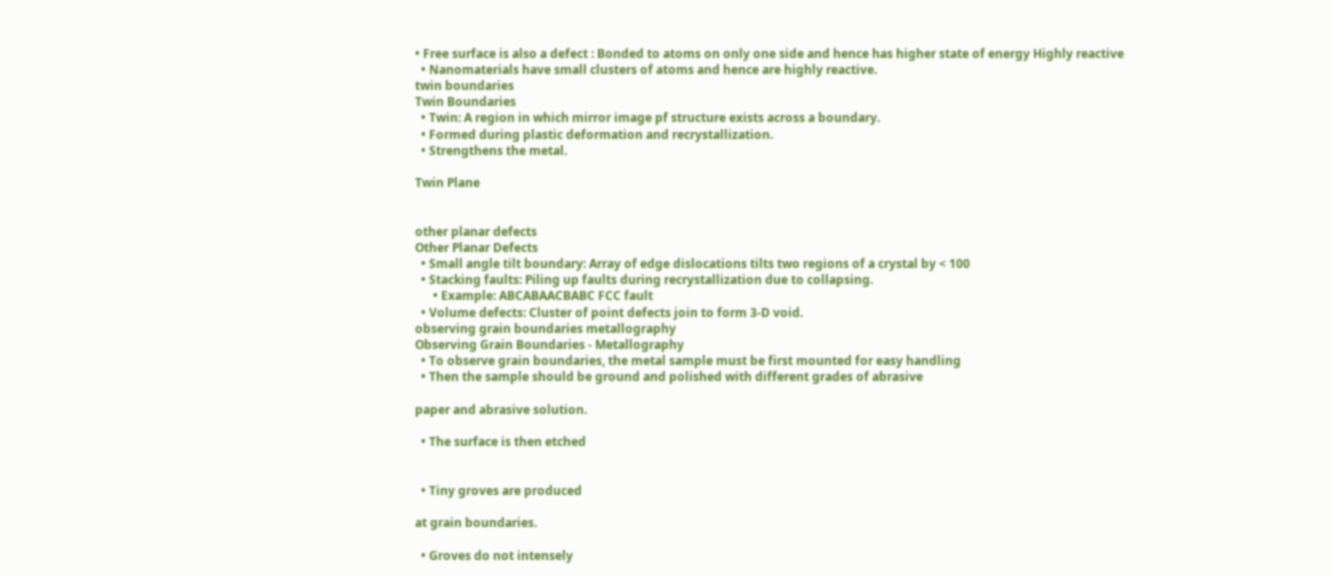• Free surface is also a defect : Bonded to atoms on only one side and hence has higher state of energy Highly reactive
  • Nanomaterials have small clusters of atoms and hence are highly reactive.
twin boundaries
Twin Boundaries
  • Twin: A region in which mirror image pf structure exists across a boundary.
  • Formed during plastic deformation and recrystallization.
  • Strengthens the metal.

Twin Plane


other planar defects
Other Planar Defects
  • Small angle tilt boundary: Array of edge dislocations tilts two regions of a crystal by < 100
  • Stacking faults: Piling up faults during recrystallization due to collapsing.
      • Example: ABCABAACBABC FCC fault
  • Volume defects: Cluster of point defects join to form 3-D void.
observing grain boundaries metallography
Observing Grain Boundaries - Metallography
  • To observe grain boundaries, the metal sample must be first mounted for easy handling
  • Then the sample should be ground and polished with different grades of abrasive

paper and abrasive solution.

  • The surface is then etched


  • Tiny groves are produced

at grain boundaries.

  • Groves do not intensely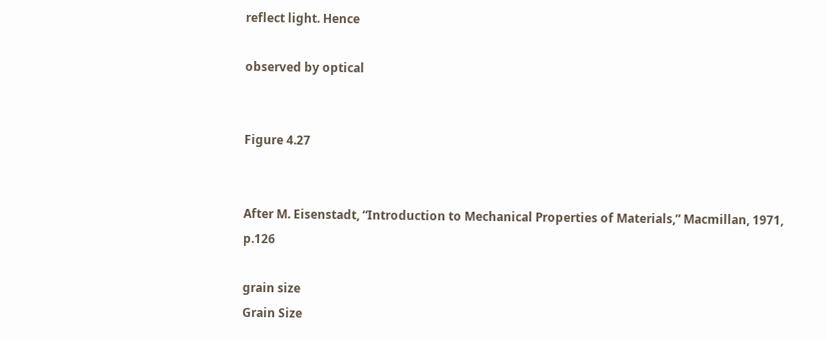reflect light. Hence

observed by optical


Figure 4.27


After M. Eisenstadt, “Introduction to Mechanical Properties of Materials,” Macmillan, 1971, p.126

grain size
Grain Size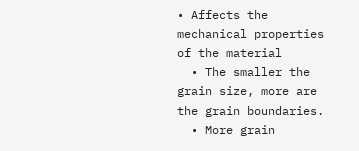• Affects the mechanical properties of the material
  • The smaller the grain size, more are the grain boundaries.
  • More grain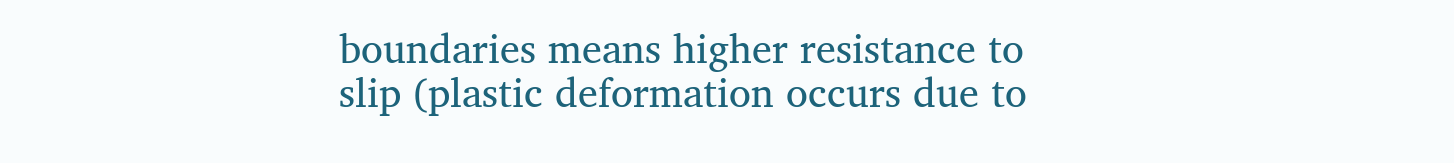boundaries means higher resistance to slip (plastic deformation occurs due to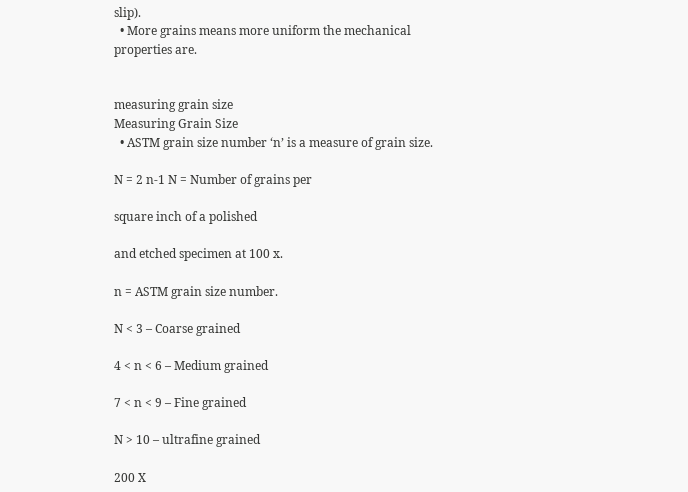slip).
  • More grains means more uniform the mechanical properties are.


measuring grain size
Measuring Grain Size
  • ASTM grain size number ‘n’ is a measure of grain size.

N = 2 n-1 N = Number of grains per

square inch of a polished

and etched specimen at 100 x.

n = ASTM grain size number.

N < 3 – Coarse grained

4 < n < 6 – Medium grained

7 < n < 9 – Fine grained

N > 10 – ultrafine grained

200 X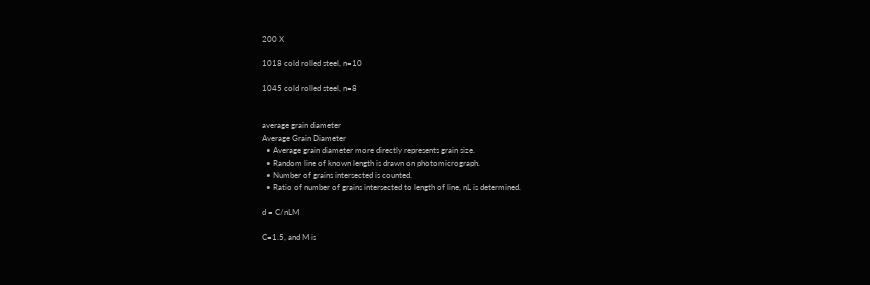200 X

1018 cold rolled steel, n=10

1045 cold rolled steel, n=8


average grain diameter
Average Grain Diameter
  • Average grain diameter more directly represents grain size.
  • Random line of known length is drawn on photomicrograph.
  • Number of grains intersected is counted.
  • Ratio of number of grains intersected to length of line, nL is determined.

d = C/nLM

C=1.5, and M is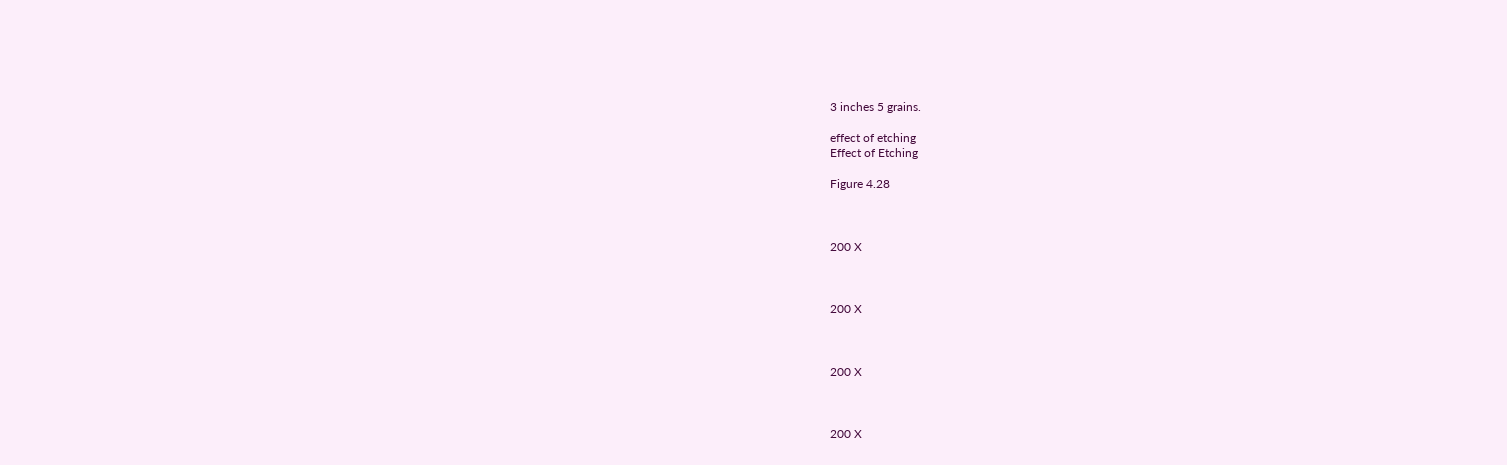3 inches 5 grains.

effect of etching
Effect of Etching

Figure 4.28



200 X



200 X



200 X



200 X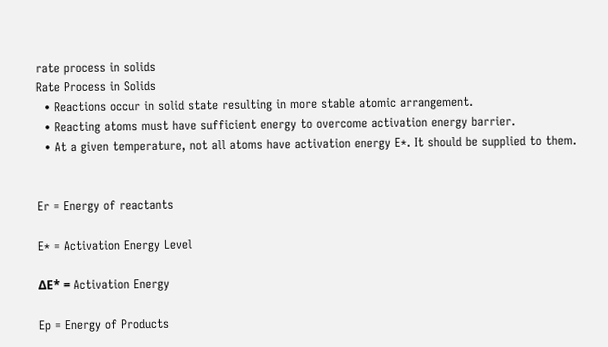rate process in solids
Rate Process in Solids
  • Reactions occur in solid state resulting in more stable atomic arrangement.
  • Reacting atoms must have sufficient energy to overcome activation energy barrier.
  • At a given temperature, not all atoms have activation energy E*. It should be supplied to them.


Er = Energy of reactants

E* = Activation Energy Level

ΔE* = Activation Energy

Ep = Energy of Products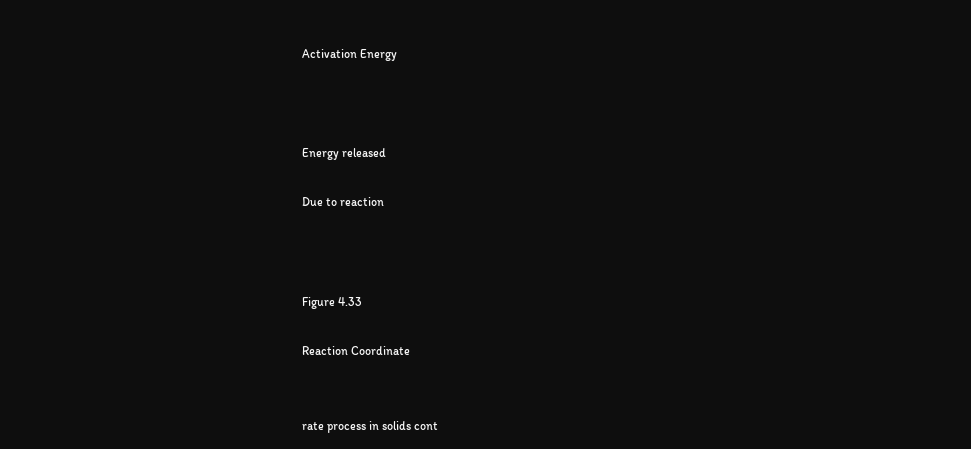Activation Energy



Energy released

Due to reaction



Figure 4.33

Reaction Coordinate


rate process in solids cont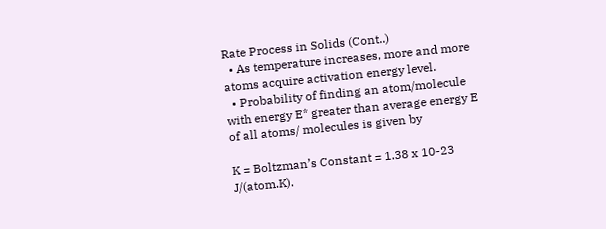Rate Process in Solids (Cont..)
  • As temperature increases, more and more atoms acquire activation energy level.
  • Probability of finding an atom/molecule with energy E* greater than average energy E of all atoms/ molecules is given by

K = Boltzman’s Constant = 1.38 x 10-23 J/(atom.K).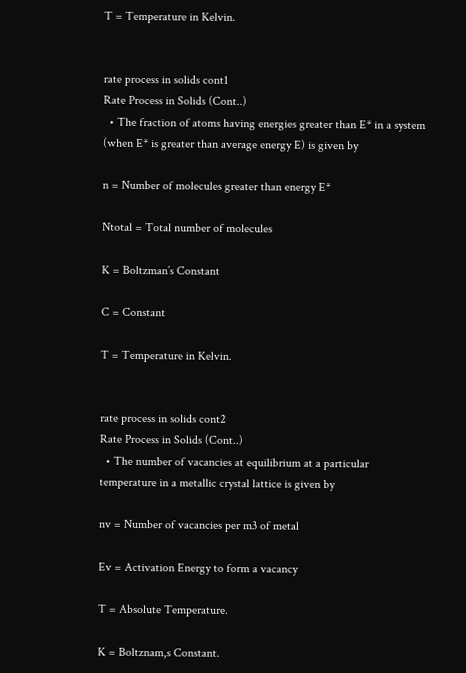T = Temperature in Kelvin.


rate process in solids cont1
Rate Process in Solids (Cont..)
  • The fraction of atoms having energies greater than E* in a system (when E* is greater than average energy E) is given by

n = Number of molecules greater than energy E*

Ntotal = Total number of molecules

K = Boltzman’s Constant

C = Constant

T = Temperature in Kelvin.


rate process in solids cont2
Rate Process in Solids (Cont..)
  • The number of vacancies at equilibrium at a particular temperature in a metallic crystal lattice is given by

nv = Number of vacancies per m3 of metal

Ev = Activation Energy to form a vacancy

T = Absolute Temperature.

K = Boltznam,s Constant.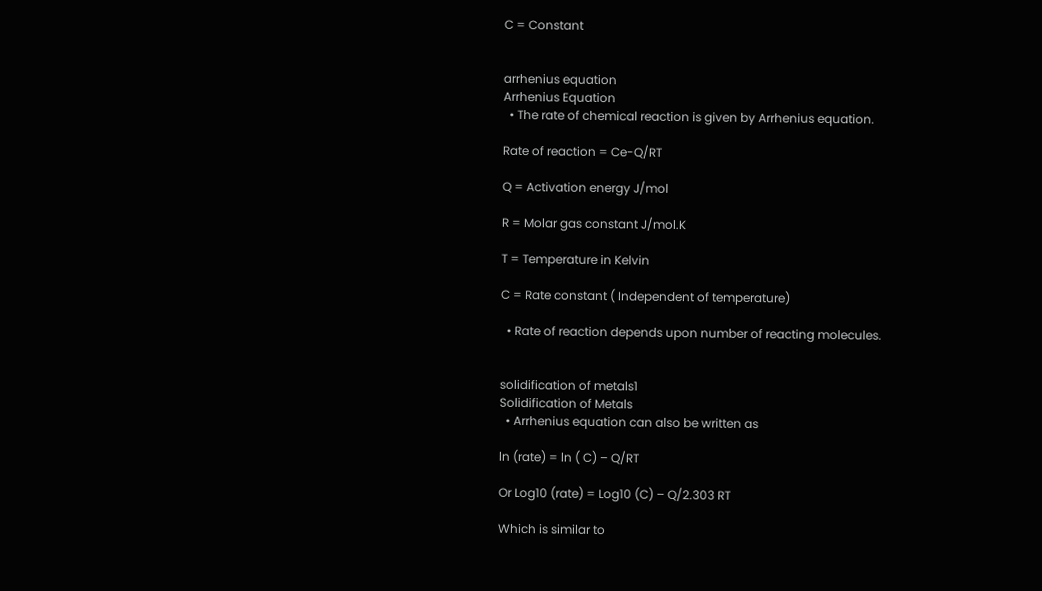C = Constant


arrhenius equation
Arrhenius Equation
  • The rate of chemical reaction is given by Arrhenius equation.

Rate of reaction = Ce-Q/RT

Q = Activation energy J/mol

R = Molar gas constant J/mol.K

T = Temperature in Kelvin

C = Rate constant ( Independent of temperature)

  • Rate of reaction depends upon number of reacting molecules.


solidification of metals1
Solidification of Metals
  • Arrhenius equation can also be written as

ln (rate) = ln ( C) – Q/RT

Or Log10 (rate) = Log10 (C) – Q/2.303 RT

Which is similar to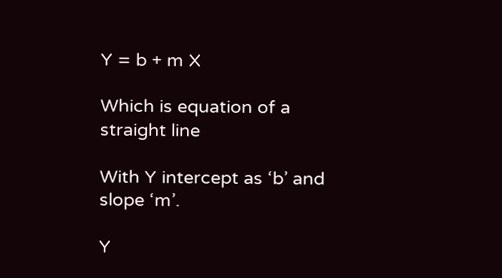Y = b + m X

Which is equation of a straight line

With Y intercept as ‘b’ and slope ‘m’.

Y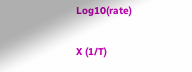Log10(rate)

X (1/T)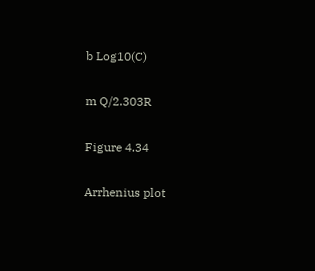b Log10(C)

m Q/2.303R

Figure 4.34

Arrhenius plot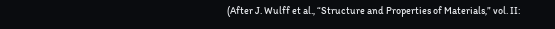(After J. Wulff et al., “Structure and Properties of Materials,” vol. II: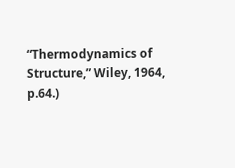“Thermodynamics of Structure,” Wiley, 1964, p.64.)